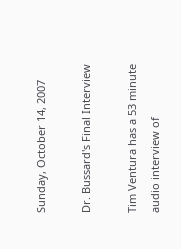Sunday, October 14, 2007

Dr. Bussard's Final Interview

Tim Ventura has a 53 minute audio interview of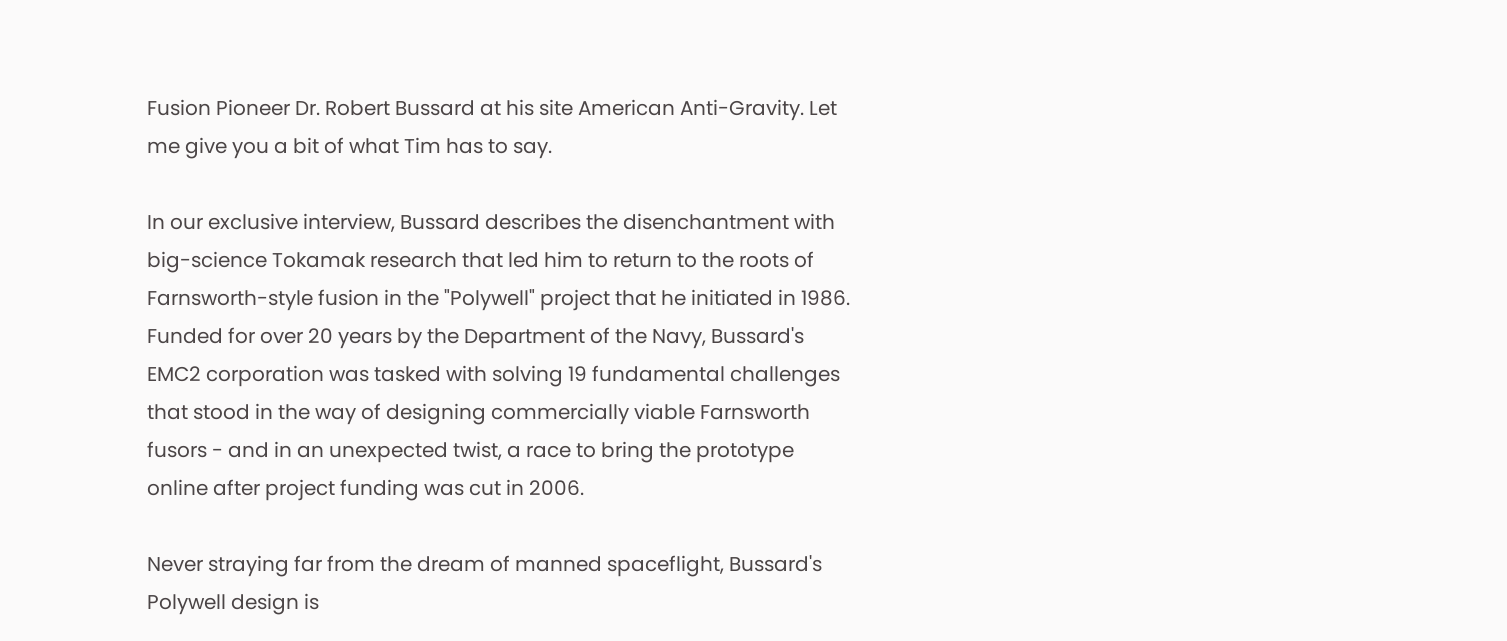Fusion Pioneer Dr. Robert Bussard at his site American Anti-Gravity. Let me give you a bit of what Tim has to say.

In our exclusive interview, Bussard describes the disenchantment with big-science Tokamak research that led him to return to the roots of Farnsworth-style fusion in the "Polywell" project that he initiated in 1986. Funded for over 20 years by the Department of the Navy, Bussard's EMC2 corporation was tasked with solving 19 fundamental challenges that stood in the way of designing commercially viable Farnsworth fusors - and in an unexpected twist, a race to bring the prototype online after project funding was cut in 2006.

Never straying far from the dream of manned spaceflight, Bussard's Polywell design is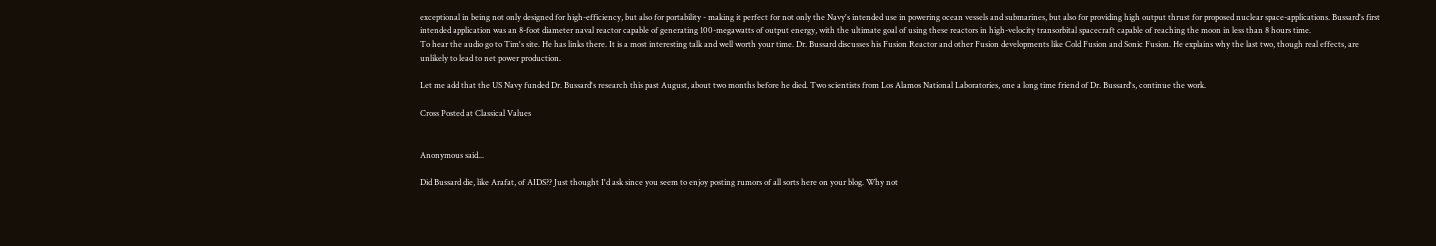exceptional in being not only designed for high-efficiency, but also for portability - making it perfect for not only the Navy's intended use in powering ocean vessels and submarines, but also for providing high output thrust for proposed nuclear space-applications. Bussard's first intended application was an 8-foot diameter naval reactor capable of generating 100-megawatts of output energy, with the ultimate goal of using these reactors in high-velocity transorbital spacecraft capable of reaching the moon in less than 8 hours time.
To hear the audio go to Tim's site. He has links there. It is a most interesting talk and well worth your time. Dr. Bussard discusses his Fusion Reactor and other Fusion developments like Cold Fusion and Sonic Fusion. He explains why the last two, though real effects, are unlikely to lead to net power production.

Let me add that the US Navy funded Dr. Bussard's research this past August, about two months before he died. Two scientists from Los Alamos National Laboratories, one a long time friend of Dr. Bussard's, continue the work.

Cross Posted at Classical Values


Anonymous said...

Did Bussard die, like Arafat, of AIDS?? Just thought I'd ask since you seem to enjoy posting rumors of all sorts here on your blog. Why not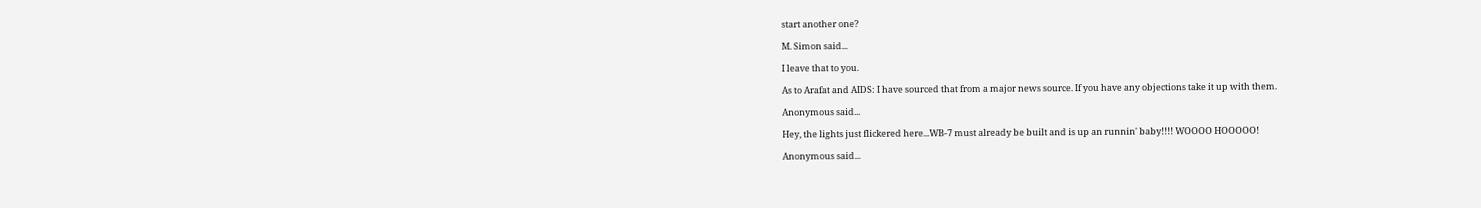start another one?

M. Simon said...

I leave that to you.

As to Arafat and AIDS: I have sourced that from a major news source. If you have any objections take it up with them.

Anonymous said...

Hey, the lights just flickered here...WB-7 must already be built and is up an runnin' baby!!!! WOOOO HOOOOO!

Anonymous said...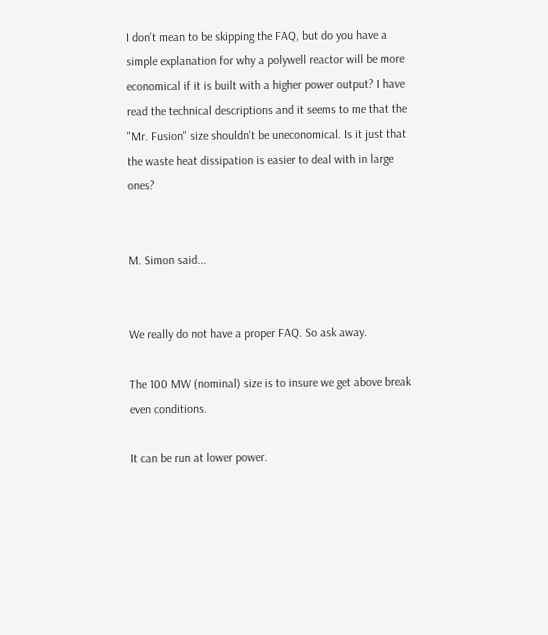I don't mean to be skipping the FAQ, but do you have a simple explanation for why a polywell reactor will be more economical if it is built with a higher power output? I have read the technical descriptions and it seems to me that the "Mr. Fusion" size shouldn't be uneconomical. Is it just that the waste heat dissipation is easier to deal with in large ones?


M. Simon said...


We really do not have a proper FAQ. So ask away.

The 100 MW (nominal) size is to insure we get above break even conditions.

It can be run at lower power.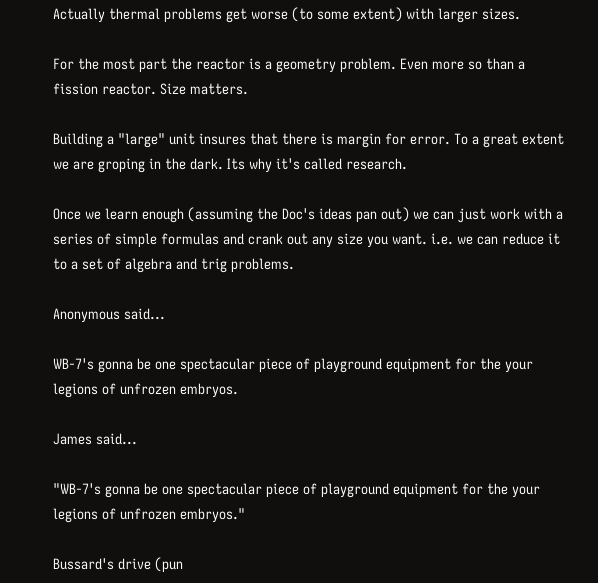Actually thermal problems get worse (to some extent) with larger sizes.

For the most part the reactor is a geometry problem. Even more so than a fission reactor. Size matters.

Building a "large" unit insures that there is margin for error. To a great extent we are groping in the dark. Its why it's called research.

Once we learn enough (assuming the Doc's ideas pan out) we can just work with a series of simple formulas and crank out any size you want. i.e. we can reduce it to a set of algebra and trig problems.

Anonymous said...

WB-7's gonna be one spectacular piece of playground equipment for the your legions of unfrozen embryos.

James said...

"WB-7's gonna be one spectacular piece of playground equipment for the your legions of unfrozen embryos."

Bussard's drive (pun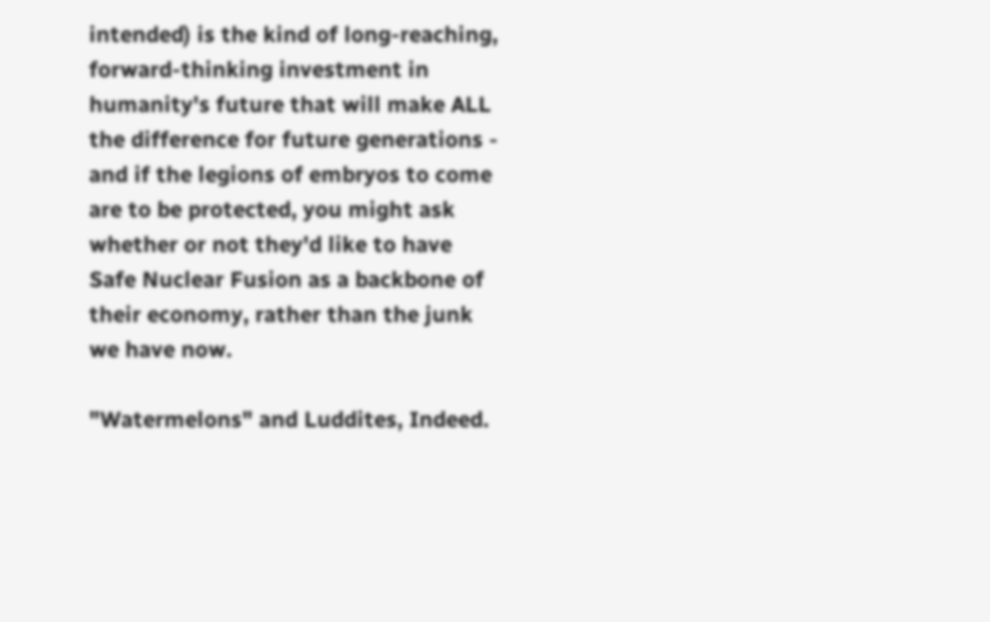intended) is the kind of long-reaching, forward-thinking investment in humanity's future that will make ALL the difference for future generations - and if the legions of embryos to come are to be protected, you might ask whether or not they'd like to have Safe Nuclear Fusion as a backbone of their economy, rather than the junk we have now.

"Watermelons" and Luddites, Indeed.